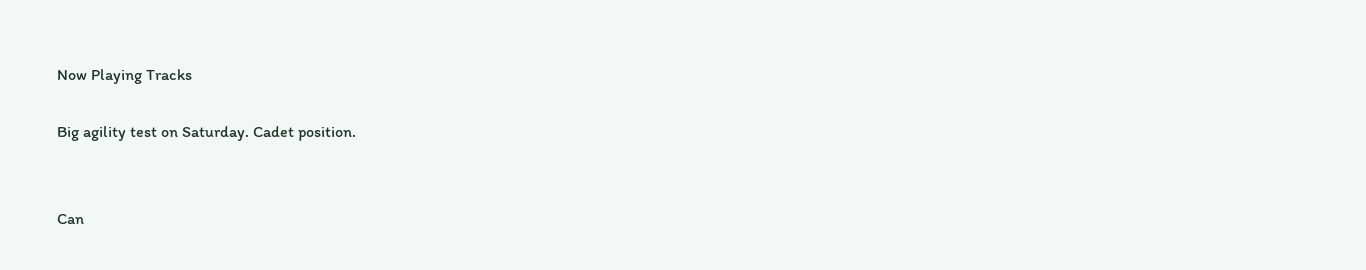Now Playing Tracks

Big agility test on Saturday. Cadet position.


Can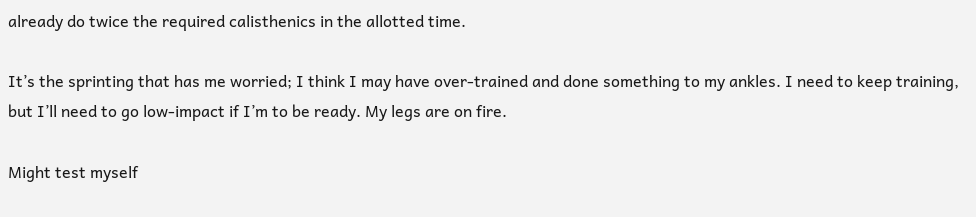already do twice the required calisthenics in the allotted time.

It’s the sprinting that has me worried; I think I may have over-trained and done something to my ankles. I need to keep training, but I’ll need to go low-impact if I’m to be ready. My legs are on fire.

Might test myself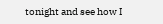tonight and see how I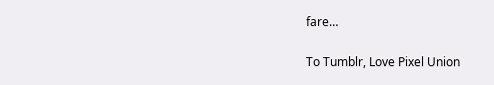fare…

To Tumblr, Love Pixel Union